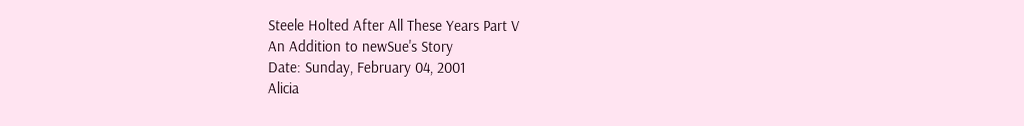Steele Holted After All These Years Part V
An Addition to newSue's Story
Date: Sunday, February 04, 2001
Alicia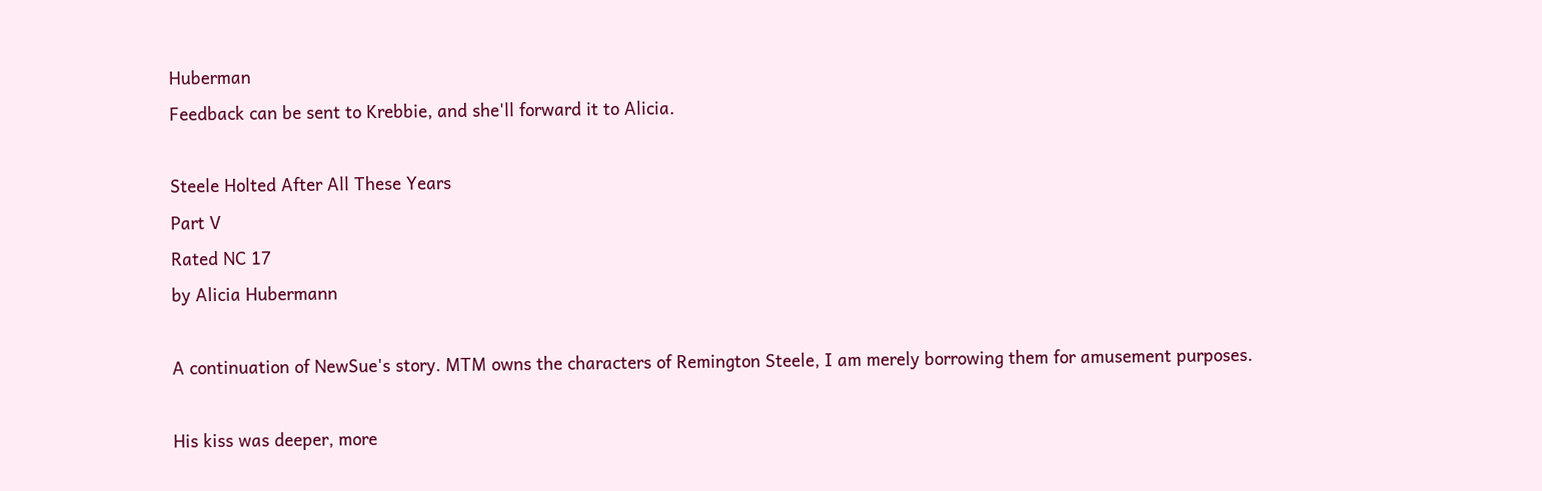Huberman
Feedback can be sent to Krebbie, and she'll forward it to Alicia.

Steele Holted After All These Years
Part V
Rated NC 17
by Alicia Hubermann

A continuation of NewSue's story. MTM owns the characters of Remington Steele, I am merely borrowing them for amusement purposes.

His kiss was deeper, more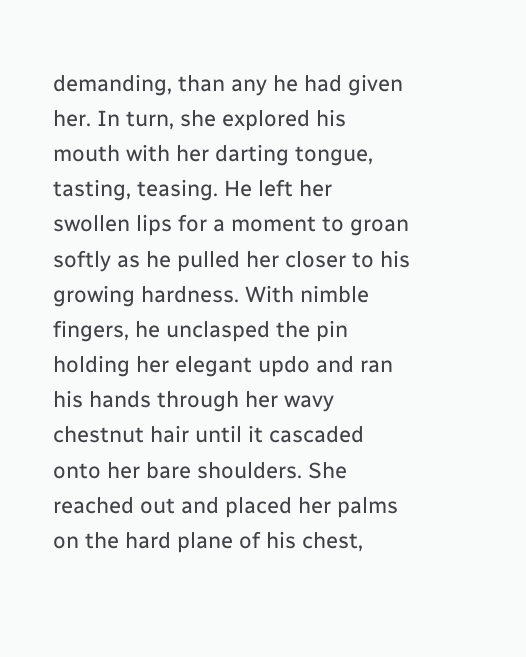demanding, than any he had given her. In turn, she explored his mouth with her darting tongue, tasting, teasing. He left her swollen lips for a moment to groan softly as he pulled her closer to his growing hardness. With nimble fingers, he unclasped the pin holding her elegant updo and ran his hands through her wavy chestnut hair until it cascaded onto her bare shoulders. She reached out and placed her palms on the hard plane of his chest,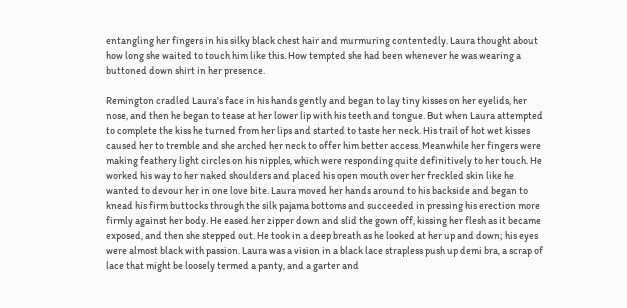entangling her fingers in his silky black chest hair and murmuring contentedly. Laura thought about how long she waited to touch him like this. How tempted she had been whenever he was wearing a buttoned down shirt in her presence.

Remington cradled Laura's face in his hands gently and began to lay tiny kisses on her eyelids, her nose, and then he began to tease at her lower lip with his teeth and tongue. But when Laura attempted to complete the kiss he turned from her lips and started to taste her neck. His trail of hot wet kisses caused her to tremble and she arched her neck to offer him better access. Meanwhile her fingers were making feathery light circles on his nipples, which were responding quite definitively to her touch. He worked his way to her naked shoulders and placed his open mouth over her freckled skin like he wanted to devour her in one love bite. Laura moved her hands around to his backside and began to knead his firm buttocks through the silk pajama bottoms and succeeded in pressing his erection more firmly against her body. He eased her zipper down and slid the gown off, kissing her flesh as it became exposed, and then she stepped out. He took in a deep breath as he looked at her up and down; his eyes were almost black with passion. Laura was a vision in a black lace strapless push up demi bra, a scrap of lace that might be loosely termed a panty, and a garter and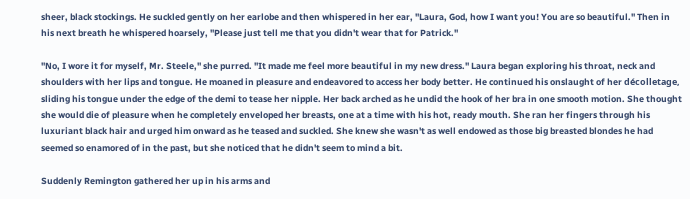sheer, black stockings. He suckled gently on her earlobe and then whispered in her ear, "Laura, God, how I want you! You are so beautiful." Then in his next breath he whispered hoarsely, "Please just tell me that you didn't wear that for Patrick."

"No, I wore it for myself, Mr. Steele," she purred. "It made me feel more beautiful in my new dress." Laura began exploring his throat, neck and shoulders with her lips and tongue. He moaned in pleasure and endeavored to access her body better. He continued his onslaught of her décolletage, sliding his tongue under the edge of the demi to tease her nipple. Her back arched as he undid the hook of her bra in one smooth motion. She thought she would die of pleasure when he completely enveloped her breasts, one at a time with his hot, ready mouth. She ran her fingers through his luxuriant black hair and urged him onward as he teased and suckled. She knew she wasn't as well endowed as those big breasted blondes he had seemed so enamored of in the past, but she noticed that he didn't seem to mind a bit.

Suddenly Remington gathered her up in his arms and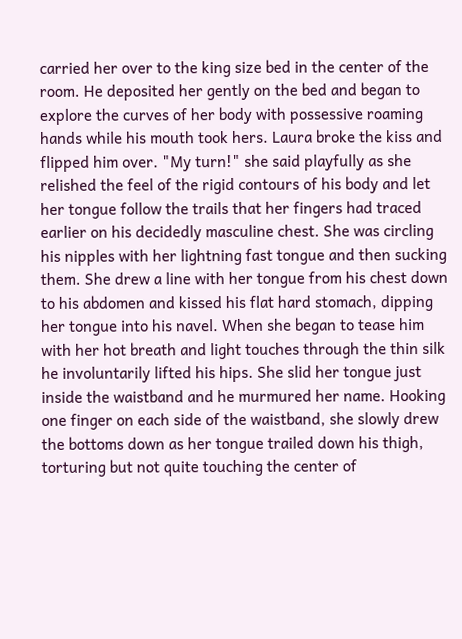carried her over to the king size bed in the center of the room. He deposited her gently on the bed and began to explore the curves of her body with possessive roaming hands while his mouth took hers. Laura broke the kiss and flipped him over. "My turn!" she said playfully as she relished the feel of the rigid contours of his body and let her tongue follow the trails that her fingers had traced earlier on his decidedly masculine chest. She was circling his nipples with her lightning fast tongue and then sucking them. She drew a line with her tongue from his chest down to his abdomen and kissed his flat hard stomach, dipping her tongue into his navel. When she began to tease him with her hot breath and light touches through the thin silk he involuntarily lifted his hips. She slid her tongue just inside the waistband and he murmured her name. Hooking one finger on each side of the waistband, she slowly drew the bottoms down as her tongue trailed down his thigh, torturing but not quite touching the center of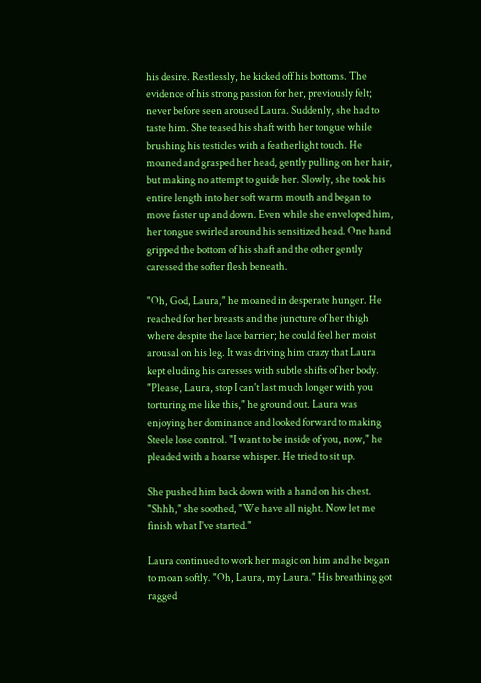his desire. Restlessly, he kicked off his bottoms. The evidence of his strong passion for her, previously felt; never before seen aroused Laura. Suddenly, she had to taste him. She teased his shaft with her tongue while brushing his testicles with a featherlight touch. He moaned and grasped her head, gently pulling on her hair, but making no attempt to guide her. Slowly, she took his entire length into her soft warm mouth and began to move faster up and down. Even while she enveloped him, her tongue swirled around his sensitized head. One hand gripped the bottom of his shaft and the other gently caressed the softer flesh beneath.

"Oh, God, Laura," he moaned in desperate hunger. He reached for her breasts and the juncture of her thigh where despite the lace barrier; he could feel her moist arousal on his leg. It was driving him crazy that Laura kept eluding his caresses with subtle shifts of her body. "Please, Laura, stop I can't last much longer with you torturing me like this," he ground out. Laura was enjoying her dominance and looked forward to making Steele lose control. "I want to be inside of you, now," he pleaded with a hoarse whisper. He tried to sit up.

She pushed him back down with a hand on his chest. "Shhh," she soothed, "We have all night. Now let me finish what I've started."

Laura continued to work her magic on him and he began to moan softly. "Oh, Laura, my Laura." His breathing got ragged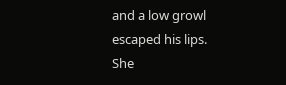and a low growl escaped his lips. She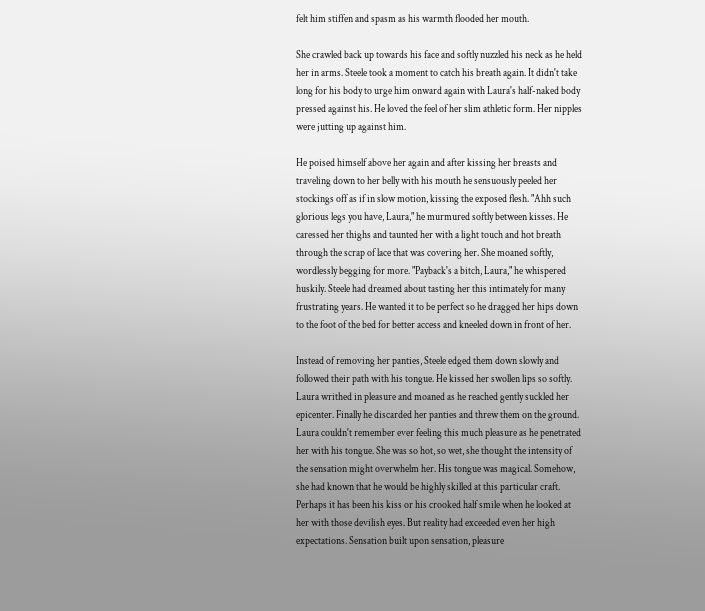felt him stiffen and spasm as his warmth flooded her mouth.

She crawled back up towards his face and softly nuzzled his neck as he held her in arms. Steele took a moment to catch his breath again. It didn't take long for his body to urge him onward again with Laura's half-naked body pressed against his. He loved the feel of her slim athletic form. Her nipples were jutting up against him.

He poised himself above her again and after kissing her breasts and traveling down to her belly with his mouth he sensuously peeled her stockings off as if in slow motion, kissing the exposed flesh. "Ahh such glorious legs you have, Laura," he murmured softly between kisses. He caressed her thighs and taunted her with a light touch and hot breath through the scrap of lace that was covering her. She moaned softly, wordlessly begging for more. "Payback's a bitch, Laura," he whispered huskily. Steele had dreamed about tasting her this intimately for many frustrating years. He wanted it to be perfect so he dragged her hips down to the foot of the bed for better access and kneeled down in front of her.

Instead of removing her panties, Steele edged them down slowly and followed their path with his tongue. He kissed her swollen lips so softly. Laura writhed in pleasure and moaned as he reached gently suckled her epicenter. Finally he discarded her panties and threw them on the ground. Laura couldn't remember ever feeling this much pleasure as he penetrated her with his tongue. She was so hot, so wet, she thought the intensity of the sensation might overwhelm her. His tongue was magical. Somehow, she had known that he would be highly skilled at this particular craft. Perhaps it has been his kiss or his crooked half smile when he looked at her with those devilish eyes. But reality had exceeded even her high expectations. Sensation built upon sensation, pleasure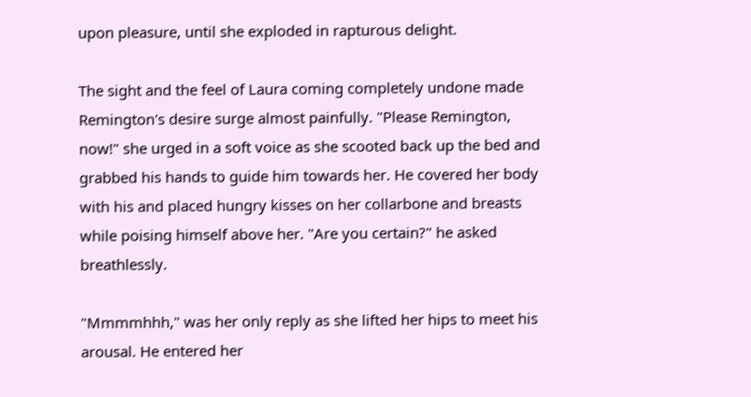upon pleasure, until she exploded in rapturous delight.

The sight and the feel of Laura coming completely undone made Remington's desire surge almost painfully. "Please Remington, now!" she urged in a soft voice as she scooted back up the bed and grabbed his hands to guide him towards her. He covered her body with his and placed hungry kisses on her collarbone and breasts while poising himself above her. "Are you certain?" he asked breathlessly.

"Mmmmhhh," was her only reply as she lifted her hips to meet his arousal. He entered her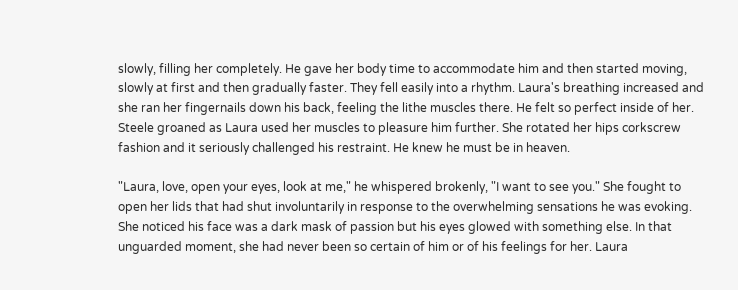slowly, filling her completely. He gave her body time to accommodate him and then started moving, slowly at first and then gradually faster. They fell easily into a rhythm. Laura's breathing increased and she ran her fingernails down his back, feeling the lithe muscles there. He felt so perfect inside of her. Steele groaned as Laura used her muscles to pleasure him further. She rotated her hips corkscrew fashion and it seriously challenged his restraint. He knew he must be in heaven.

"Laura, love, open your eyes, look at me," he whispered brokenly, "I want to see you." She fought to open her lids that had shut involuntarily in response to the overwhelming sensations he was evoking. She noticed his face was a dark mask of passion but his eyes glowed with something else. In that unguarded moment, she had never been so certain of him or of his feelings for her. Laura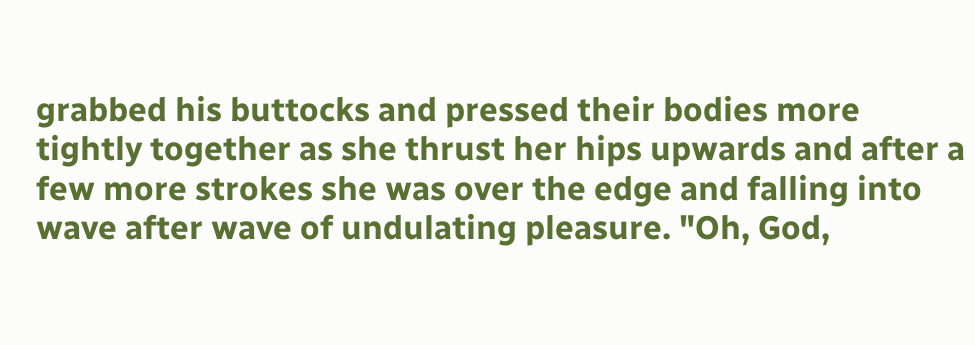grabbed his buttocks and pressed their bodies more tightly together as she thrust her hips upwards and after a few more strokes she was over the edge and falling into wave after wave of undulating pleasure. "Oh, God,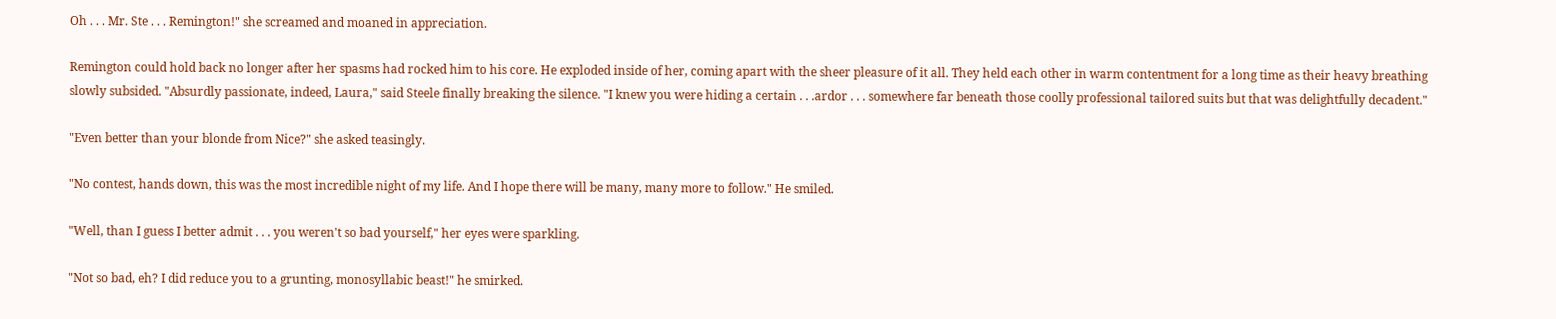Oh . . . Mr. Ste . . . Remington!" she screamed and moaned in appreciation.

Remington could hold back no longer after her spasms had rocked him to his core. He exploded inside of her, coming apart with the sheer pleasure of it all. They held each other in warm contentment for a long time as their heavy breathing slowly subsided. "Absurdly passionate, indeed, Laura," said Steele finally breaking the silence. "I knew you were hiding a certain . . .ardor . . . somewhere far beneath those coolly professional tailored suits but that was delightfully decadent."

"Even better than your blonde from Nice?" she asked teasingly.

"No contest, hands down, this was the most incredible night of my life. And I hope there will be many, many more to follow." He smiled.

"Well, than I guess I better admit . . . you weren't so bad yourself," her eyes were sparkling.

"Not so bad, eh? I did reduce you to a grunting, monosyllabic beast!" he smirked.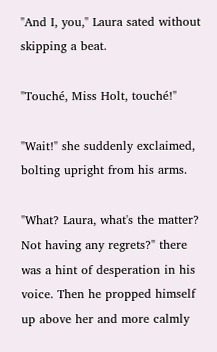"And I, you," Laura sated without skipping a beat.

"Touché, Miss Holt, touché!"

"Wait!" she suddenly exclaimed, bolting upright from his arms.

"What? Laura, what's the matter? Not having any regrets?" there was a hint of desperation in his voice. Then he propped himself up above her and more calmly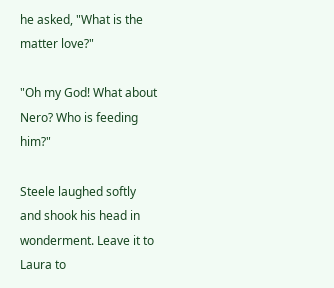he asked, "What is the matter love?"

"Oh my God! What about Nero? Who is feeding him?"

Steele laughed softly and shook his head in wonderment. Leave it to Laura to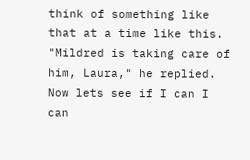think of something like that at a time like this. "Mildred is taking care of him, Laura," he replied. Now lets see if I can I can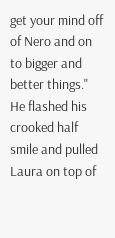get your mind off of Nero and on to bigger and better things." He flashed his crooked half smile and pulled Laura on top of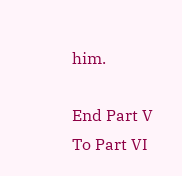him.

End Part V
To Part VI